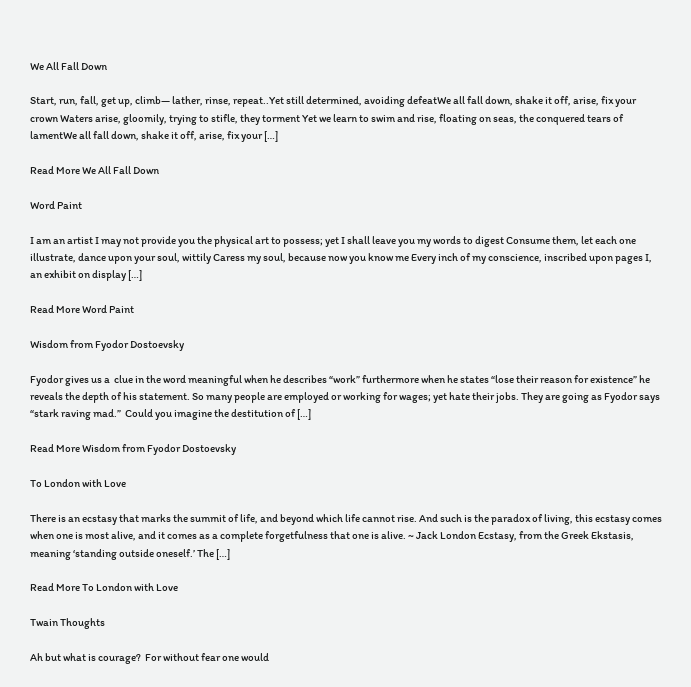We All Fall Down

Start, run, fall, get up, climb— lather, rinse, repeat..Yet still determined, avoiding defeatWe all fall down, shake it off, arise, fix your crown Waters arise, gloomily, trying to stifle, they torment Yet we learn to swim and rise, floating on seas, the conquered tears of lamentWe all fall down, shake it off, arise, fix your […]

Read More We All Fall Down

Word Paint

I am an artist I may not provide you the physical art to possess; yet I shall leave you my words to digest Consume them, let each one illustrate, dance upon your soul, wittily Caress my soul, because now you know me Every inch of my conscience, inscribed upon pages I, an exhibit on display […]

Read More Word Paint

Wisdom from Fyodor Dostoevsky

Fyodor gives us a  clue in the word meaningful when he describes “work” furthermore when he states “lose their reason for existence” he reveals the depth of his statement. So many people are employed or working for wages; yet hate their jobs. They are going as Fyodor says “stark raving mad.”  Could you imagine the destitution of […]

Read More Wisdom from Fyodor Dostoevsky

To London with Love

There is an ecstasy that marks the summit of life, and beyond which life cannot rise. And such is the paradox of living, this ecstasy comes when one is most alive, and it comes as a complete forgetfulness that one is alive. ~ Jack London Ecstasy, from the Greek Ekstasis, meaning ‘standing outside oneself.’ The […]

Read More To London with Love

Twain Thoughts

Ah but what is courage?  For without fear one would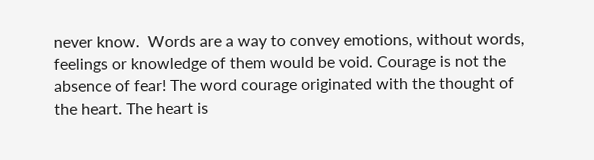never know.  Words are a way to convey emotions, without words, feelings or knowledge of them would be void. Courage is not the absence of fear! The word courage originated with the thought of the heart. The heart is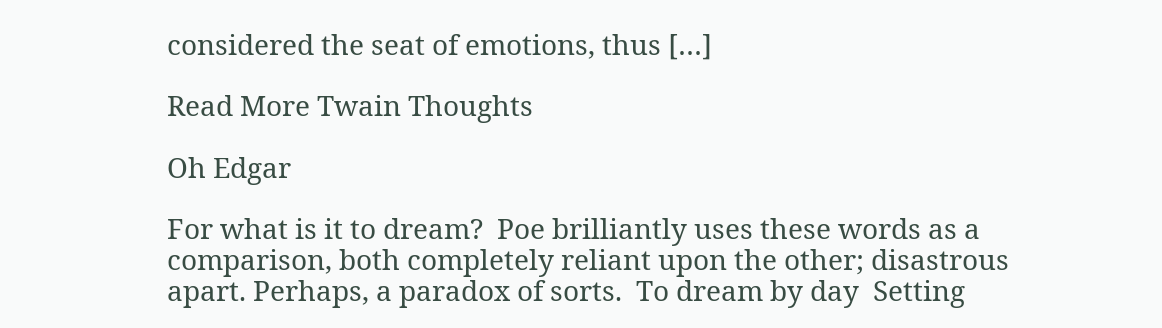considered the seat of emotions, thus […]

Read More Twain Thoughts

Oh Edgar

For what is it to dream?  Poe brilliantly uses these words as a comparison, both completely reliant upon the other; disastrous apart. Perhaps, a paradox of sorts.  To dream by day  Setting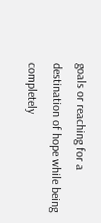goals or reaching for a destination of hope while being completely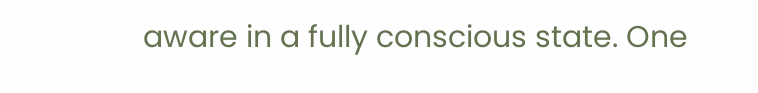aware in a fully conscious state. One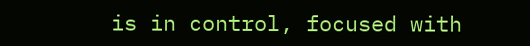is in control, focused with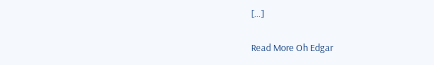[…]

Read More Oh Edgar